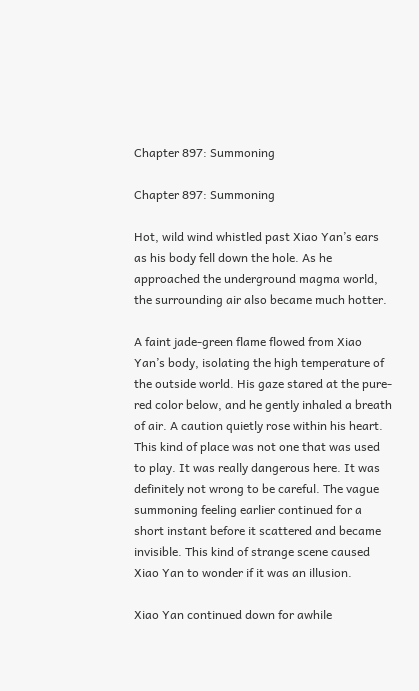Chapter 897: Summoning

Chapter 897: Summoning

Hot, wild wind whistled past Xiao Yan’s ears as his body fell down the hole. As he approached the underground magma world, the surrounding air also became much hotter.

A faint jade-green flame flowed from Xiao Yan’s body, isolating the high temperature of the outside world. His gaze stared at the pure-red color below, and he gently inhaled a breath of air. A caution quietly rose within his heart. This kind of place was not one that was used to play. It was really dangerous here. It was definitely not wrong to be careful. The vague summoning feeling earlier continued for a short instant before it scattered and became invisible. This kind of strange scene caused Xiao Yan to wonder if it was an illusion.

Xiao Yan continued down for awhile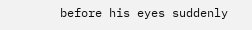before his eyes suddenly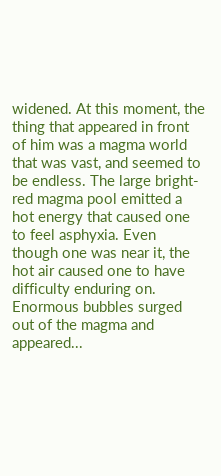widened. At this moment, the thing that appeared in front of him was a magma world that was vast, and seemed to be endless. The large bright-red magma pool emitted a hot energy that caused one to feel asphyxia. Even though one was near it, the hot air caused one to have difficulty enduring on. Enormous bubbles surged out of the magma and appeared...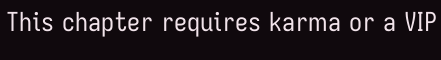This chapter requires karma or a VIP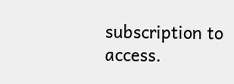subscription to access.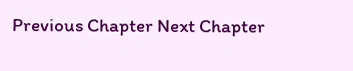Previous Chapter Next Chapter